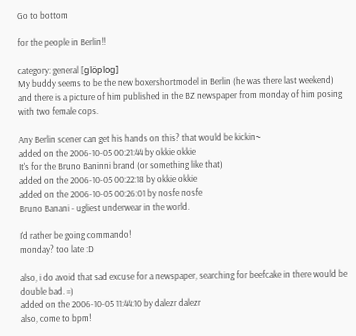Go to bottom

for the people in Berlin!!

category: general [glöplog]
My buddy seems to be the new boxershortmodel in Berlin (he was there last weekend) and there is a picture of him published in the BZ newspaper from monday of him posing with two female cops.

Any Berlin scener can get his hands on this? that would be kickin~
added on the 2006-10-05 00:21:44 by okkie okkie
It's for the Bruno Baninni brand (or something like that)
added on the 2006-10-05 00:22:18 by okkie okkie
added on the 2006-10-05 00:26:01 by nosfe nosfe
Bruno Banani - ugliest underwear in the world.

I'd rather be going commando!
monday? too late :D

also, i do avoid that sad excuse for a newspaper, searching for beefcake in there would be double bad. =)
added on the 2006-10-05 11:44:10 by dalezr dalezr
also, come to bpm!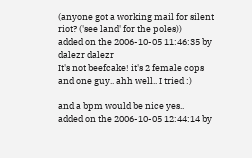(anyone got a working mail for silent riot? ('see land' for the poles))
added on the 2006-10-05 11:46:35 by dalezr dalezr
It's not beefcake! it's 2 female cops and one guy.. ahh well.. I tried :)

and a bpm would be nice yes..
added on the 2006-10-05 12:44:14 by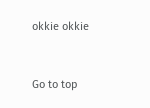okkie okkie


Go to top